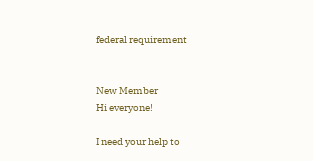federal requirement


New Member
Hi everyone!

I need your help to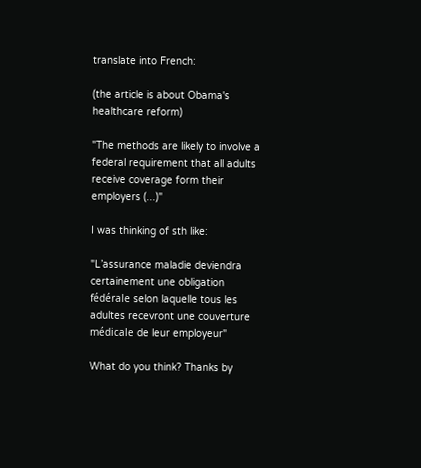translate into French:

(the article is about Obama's healthcare reform)

"The methods are likely to involve a federal requirement that all adults receive coverage form their employers (...)"

I was thinking of sth like:

"L’assurance maladie deviendra certainement une obligation fédérale selon laquelle tous les adultes recevront une couverture médicale de leur employeur"

What do you think? Thanks by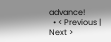advance!
  • < Previous | Next >